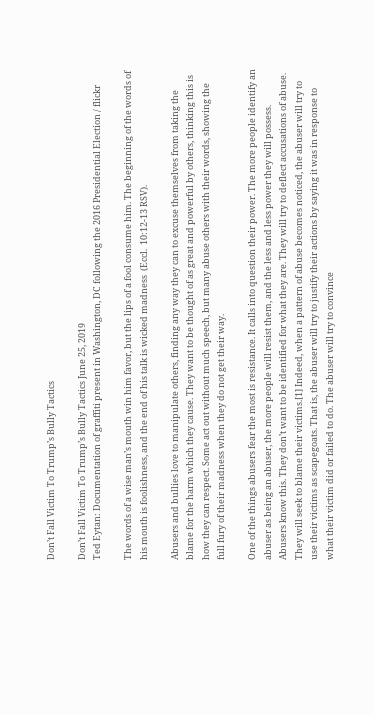Don’t Fall Victim To Trump’s Bully Tactics

Don’t Fall Victim To Trump’s Bully Tactics June 25, 2019
Ted Eytan: Documentation of graffiti present in Washington, DC following the 2016 Presidential Election / flickr

The words of a wise man’s mouth win him favor, but the lips of a fool consume him. The beginning of the words of his mouth is foolishness, and the end of his talk is wicked madness  (Eccl.  10:12-13 RSV).

Abusers and bullies love to manipulate others, finding any way they can to excuse themselves from taking the blame for the harm which they cause. They want to be thought of as great and powerful by others, thinking this is how they can respect. Some act out without much speech, but many abuse others with their words, showing the full fury of their madness when they do not get their way.

One of the things abusers fear the most is resistance. It calls into question their power. The more people identify an abuser as being an abuser, the more people will resist them, and the less and less power they will possess. Abusers know this. They don’t want to be identified for what they are. They will try to deflect accusations of abuse. They will seek to blame their victims.[1] Indeed, when a pattern of abuse becomes noticed, the abuser will try to use their victims as scapegoats. That is, the abuser will try to justify their actions by saying it was in response to what their victim did or failed to do. The abuser will try to convince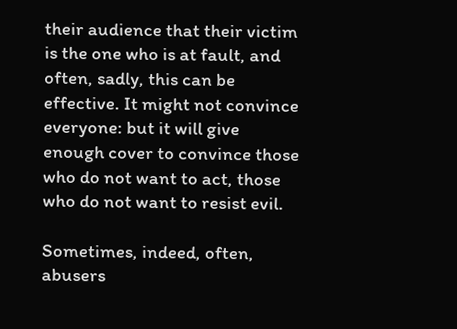their audience that their victim is the one who is at fault, and often, sadly, this can be effective. It might not convince everyone: but it will give enough cover to convince those who do not want to act, those who do not want to resist evil.

Sometimes, indeed, often, abusers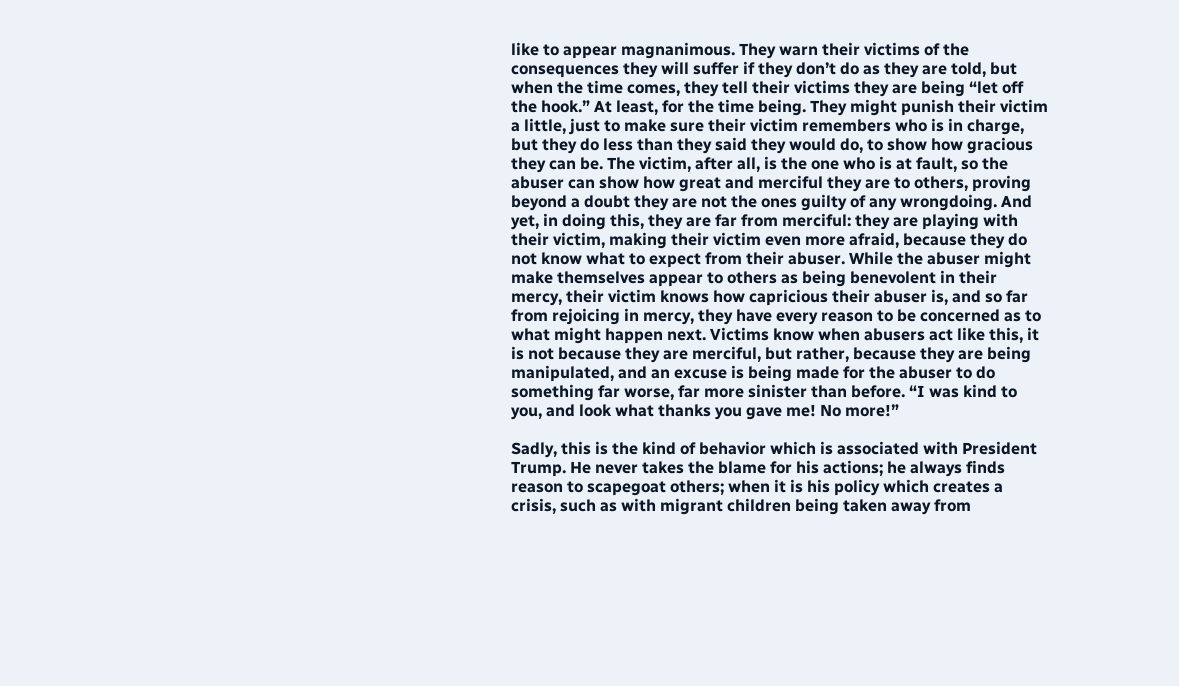like to appear magnanimous. They warn their victims of the consequences they will suffer if they don’t do as they are told, but when the time comes, they tell their victims they are being “let off the hook.” At least, for the time being. They might punish their victim a little, just to make sure their victim remembers who is in charge, but they do less than they said they would do, to show how gracious they can be. The victim, after all, is the one who is at fault, so the abuser can show how great and merciful they are to others, proving beyond a doubt they are not the ones guilty of any wrongdoing. And yet, in doing this, they are far from merciful: they are playing with their victim, making their victim even more afraid, because they do not know what to expect from their abuser. While the abuser might make themselves appear to others as being benevolent in their mercy, their victim knows how capricious their abuser is, and so far from rejoicing in mercy, they have every reason to be concerned as to what might happen next. Victims know when abusers act like this, it is not because they are merciful, but rather, because they are being manipulated, and an excuse is being made for the abuser to do something far worse, far more sinister than before. “I was kind to you, and look what thanks you gave me! No more!”

Sadly, this is the kind of behavior which is associated with President Trump. He never takes the blame for his actions; he always finds reason to scapegoat others; when it is his policy which creates a crisis, such as with migrant children being taken away from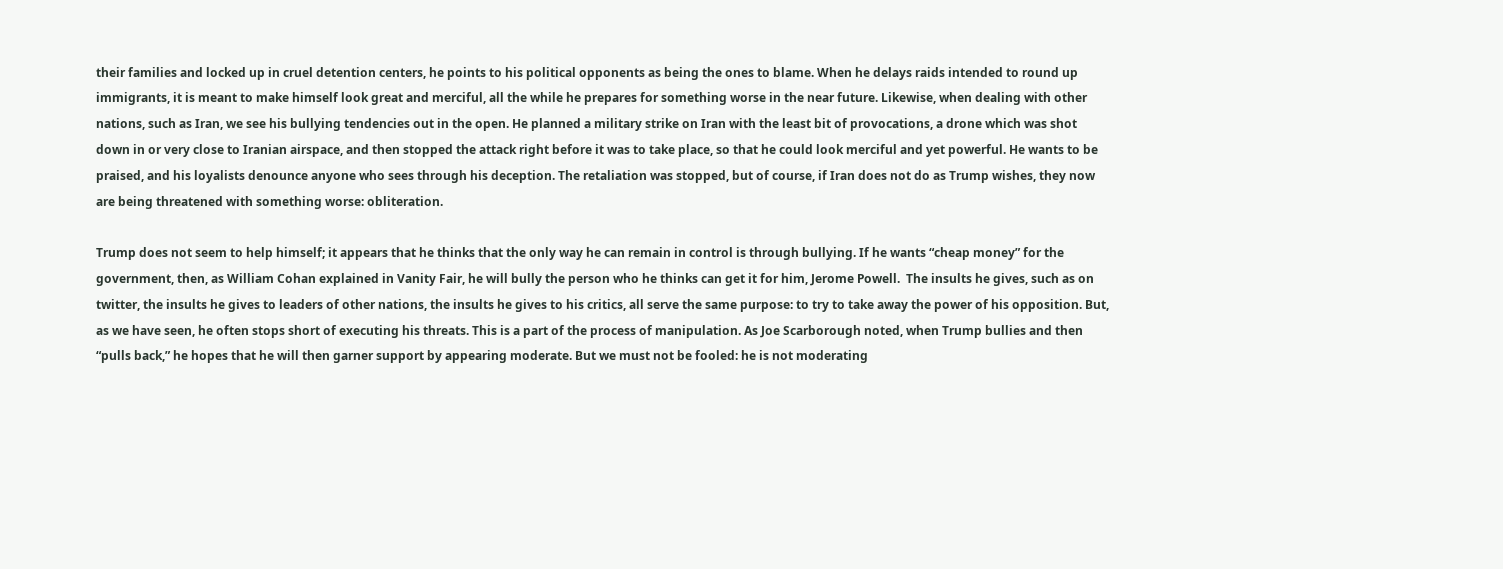their families and locked up in cruel detention centers, he points to his political opponents as being the ones to blame. When he delays raids intended to round up immigrants, it is meant to make himself look great and merciful, all the while he prepares for something worse in the near future. Likewise, when dealing with other nations, such as Iran, we see his bullying tendencies out in the open. He planned a military strike on Iran with the least bit of provocations, a drone which was shot down in or very close to Iranian airspace, and then stopped the attack right before it was to take place, so that he could look merciful and yet powerful. He wants to be praised, and his loyalists denounce anyone who sees through his deception. The retaliation was stopped, but of course, if Iran does not do as Trump wishes, they now are being threatened with something worse: obliteration.

Trump does not seem to help himself; it appears that he thinks that the only way he can remain in control is through bullying. If he wants “cheap money” for the government, then, as William Cohan explained in Vanity Fair, he will bully the person who he thinks can get it for him, Jerome Powell.  The insults he gives, such as on twitter, the insults he gives to leaders of other nations, the insults he gives to his critics, all serve the same purpose: to try to take away the power of his opposition. But, as we have seen, he often stops short of executing his threats. This is a part of the process of manipulation. As Joe Scarborough noted, when Trump bullies and then “pulls back,” he hopes that he will then garner support by appearing moderate. But we must not be fooled: he is not moderating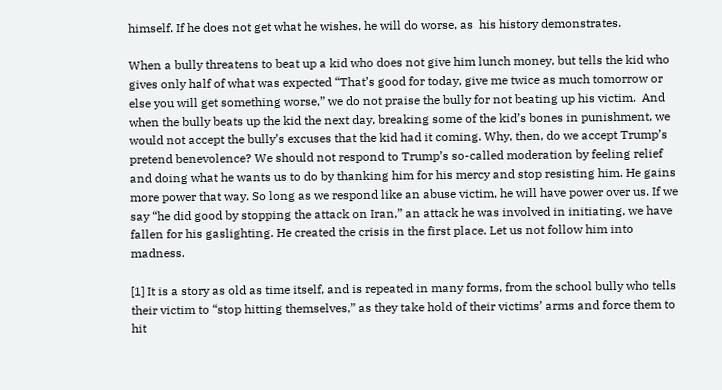himself. If he does not get what he wishes, he will do worse, as  his history demonstrates.

When a bully threatens to beat up a kid who does not give him lunch money, but tells the kid who gives only half of what was expected “That’s good for today, give me twice as much tomorrow or else you will get something worse,” we do not praise the bully for not beating up his victim.  And when the bully beats up the kid the next day, breaking some of the kid’s bones in punishment, we would not accept the bully’s excuses that the kid had it coming. Why, then, do we accept Trump’s pretend benevolence? We should not respond to Trump’s so-called moderation by feeling relief and doing what he wants us to do by thanking him for his mercy and stop resisting him. He gains more power that way. So long as we respond like an abuse victim, he will have power over us. If we say “he did good by stopping the attack on Iran,” an attack he was involved in initiating, we have fallen for his gaslighting. He created the crisis in the first place. Let us not follow him into madness.

[1] It is a story as old as time itself, and is repeated in many forms, from the school bully who tells their victim to “stop hitting themselves,” as they take hold of their victims’ arms and force them to hit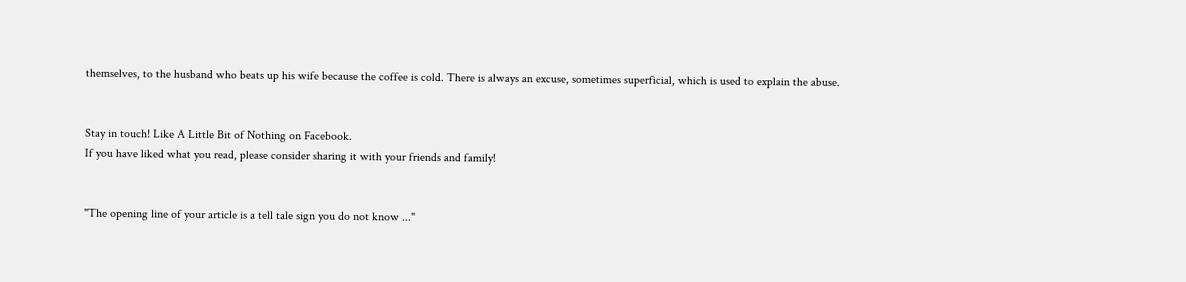themselves, to the husband who beats up his wife because the coffee is cold. There is always an excuse, sometimes superficial, which is used to explain the abuse.


Stay in touch! Like A Little Bit of Nothing on Facebook.
If you have liked what you read, please consider sharing it with your friends and family!


"The opening line of your article is a tell tale sign you do not know ..."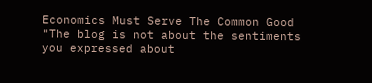Economics Must Serve The Common Good
"The blog is not about the sentiments you expressed about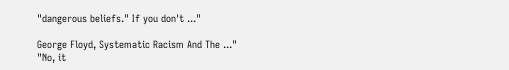"dangerous beliefs." If you don't ..."

George Floyd, Systematic Racism And The ..."
"No, it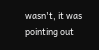wasn't, it was pointing out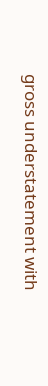gross understatement with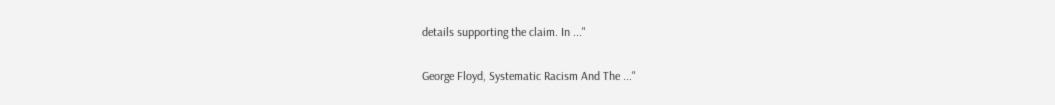details supporting the claim. In ..."

George Floyd, Systematic Racism And The ..."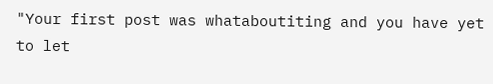"Your first post was whataboutiting and you have yet to let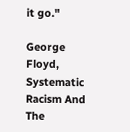it go."

George Floyd, Systematic Racism And The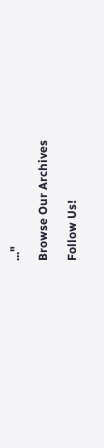..."

Browse Our Archives

Follow Us!